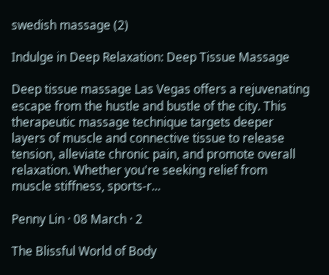swedish massage (2)

Indulge in Deep Relaxation: Deep Tissue Massage

Deep tissue massage Las Vegas offers a rejuvenating escape from the hustle and bustle of the city. This therapeutic massage technique targets deeper layers of muscle and connective tissue to release tension, alleviate chronic pain, and promote overall relaxation. Whether you're seeking relief from muscle stiffness, sports-r...

Penny Lin · 08 March · 2

The Blissful World of Body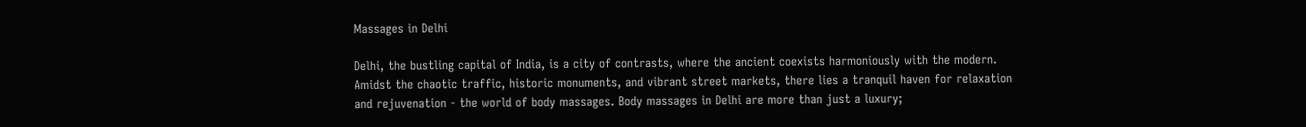Massages in Delhi

Delhi, the bustling capital of India, is a city of contrasts, where the ancient coexists harmoniously with the modern. Amidst the chaotic traffic, historic monuments, and vibrant street markets, there lies a tranquil haven for relaxation and rejuvenation - the world of body massages. Body massages in Delhi are more than just a luxury;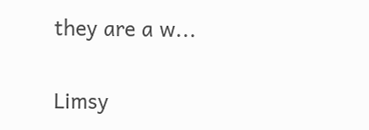they are a w...

Limsy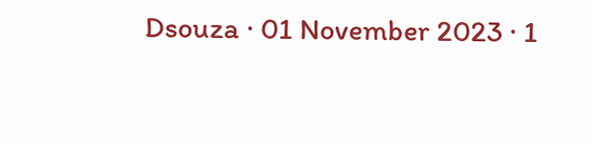Dsouza · 01 November 2023 · 1